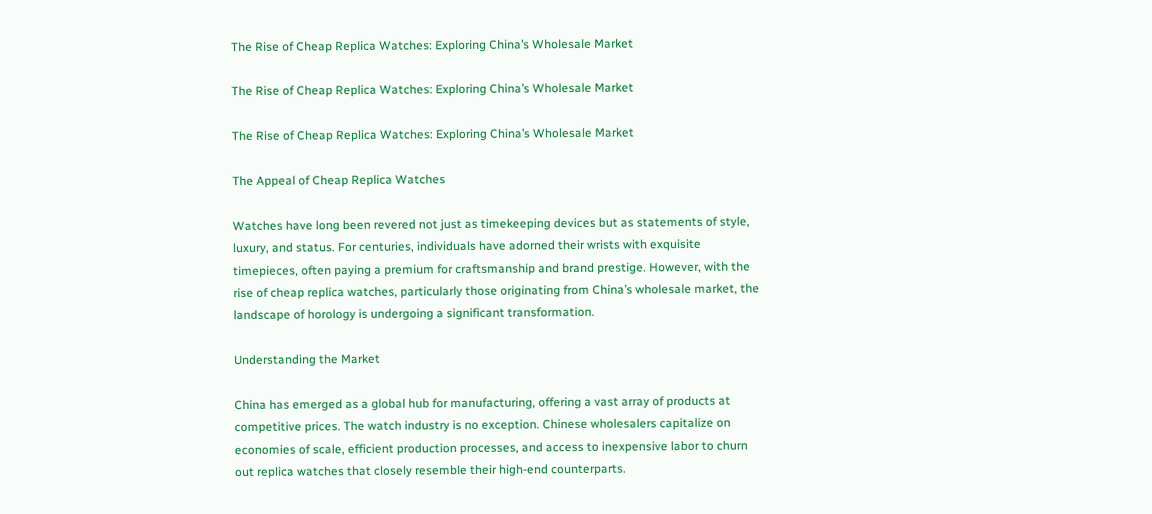The Rise of Cheap Replica Watches: Exploring China’s Wholesale Market

The Rise of Cheap Replica Watches: Exploring China’s Wholesale Market

The Rise of Cheap Replica Watches: Exploring China’s Wholesale Market

The Appeal of Cheap Replica Watches

Watches have long been revered not just as timekeeping devices but as statements of style, luxury, and status. For centuries, individuals have adorned their wrists with exquisite timepieces, often paying a premium for craftsmanship and brand prestige. However, with the rise of cheap replica watches, particularly those originating from China’s wholesale market, the landscape of horology is undergoing a significant transformation.

Understanding the Market

China has emerged as a global hub for manufacturing, offering a vast array of products at competitive prices. The watch industry is no exception. Chinese wholesalers capitalize on economies of scale, efficient production processes, and access to inexpensive labor to churn out replica watches that closely resemble their high-end counterparts.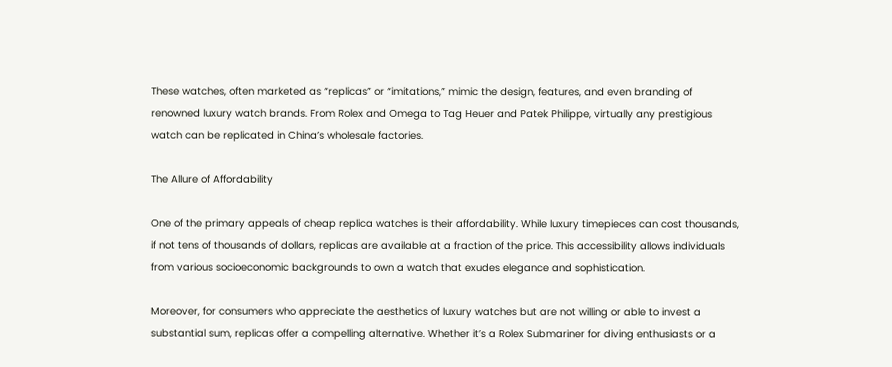These watches, often marketed as “replicas” or “imitations,” mimic the design, features, and even branding of renowned luxury watch brands. From Rolex and Omega to Tag Heuer and Patek Philippe, virtually any prestigious watch can be replicated in China’s wholesale factories.

The Allure of Affordability

One of the primary appeals of cheap replica watches is their affordability. While luxury timepieces can cost thousands, if not tens of thousands of dollars, replicas are available at a fraction of the price. This accessibility allows individuals from various socioeconomic backgrounds to own a watch that exudes elegance and sophistication.

Moreover, for consumers who appreciate the aesthetics of luxury watches but are not willing or able to invest a substantial sum, replicas offer a compelling alternative. Whether it’s a Rolex Submariner for diving enthusiasts or a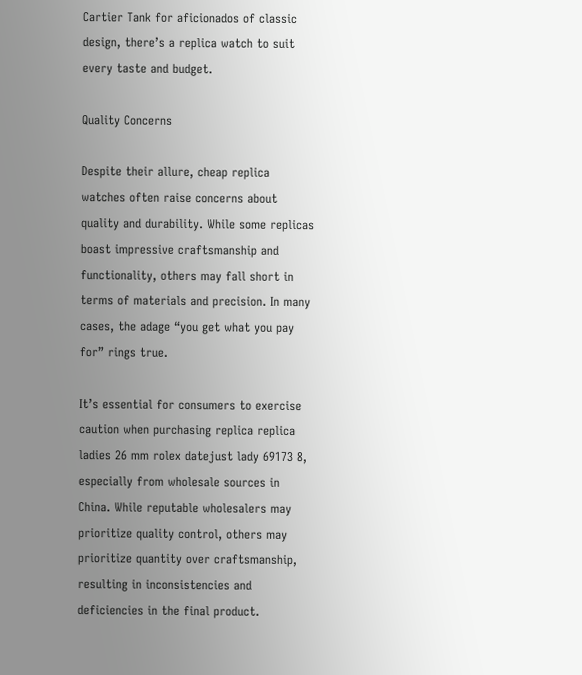Cartier Tank for aficionados of classic design, there’s a replica watch to suit every taste and budget.

Quality Concerns

Despite their allure, cheap replica watches often raise concerns about quality and durability. While some replicas boast impressive craftsmanship and functionality, others may fall short in terms of materials and precision. In many cases, the adage “you get what you pay for” rings true.

It’s essential for consumers to exercise caution when purchasing replica replica ladies 26 mm rolex datejust lady 69173 8, especially from wholesale sources in China. While reputable wholesalers may prioritize quality control, others may prioritize quantity over craftsmanship, resulting in inconsistencies and deficiencies in the final product.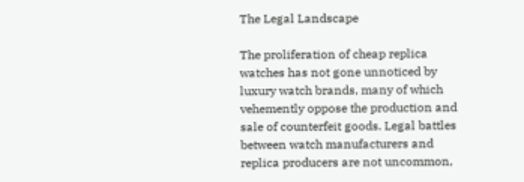The Legal Landscape

The proliferation of cheap replica watches has not gone unnoticed by luxury watch brands, many of which vehemently oppose the production and sale of counterfeit goods. Legal battles between watch manufacturers and replica producers are not uncommon,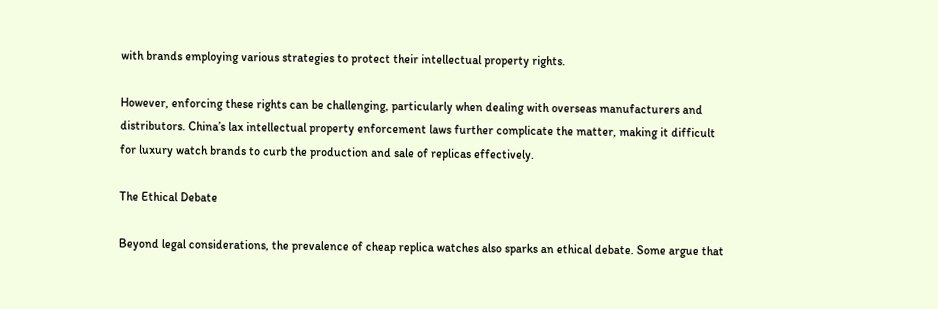with brands employing various strategies to protect their intellectual property rights.

However, enforcing these rights can be challenging, particularly when dealing with overseas manufacturers and distributors. China’s lax intellectual property enforcement laws further complicate the matter, making it difficult for luxury watch brands to curb the production and sale of replicas effectively.

The Ethical Debate

Beyond legal considerations, the prevalence of cheap replica watches also sparks an ethical debate. Some argue that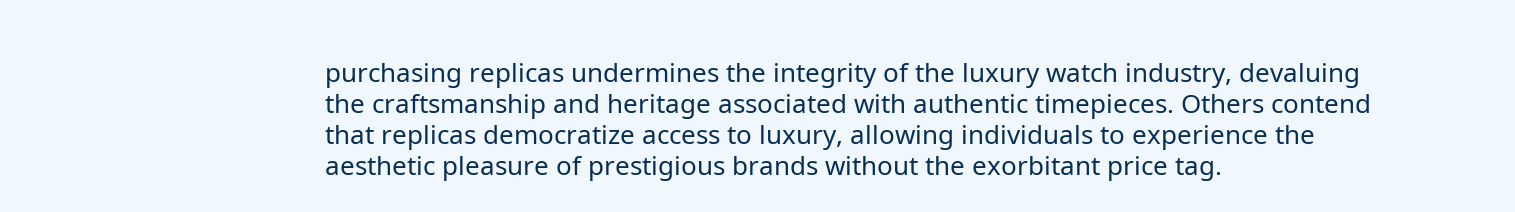purchasing replicas undermines the integrity of the luxury watch industry, devaluing the craftsmanship and heritage associated with authentic timepieces. Others contend that replicas democratize access to luxury, allowing individuals to experience the aesthetic pleasure of prestigious brands without the exorbitant price tag.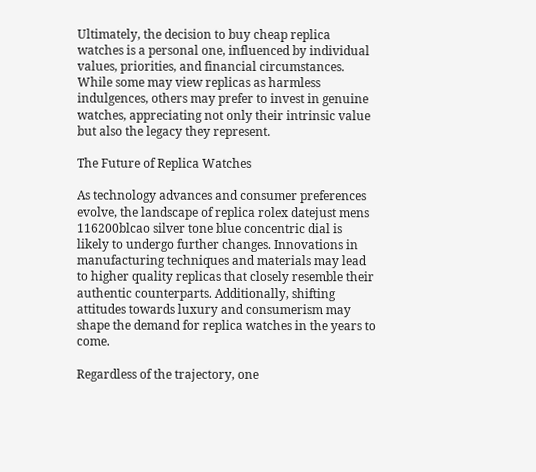Ultimately, the decision to buy cheap replica watches is a personal one, influenced by individual values, priorities, and financial circumstances. While some may view replicas as harmless indulgences, others may prefer to invest in genuine watches, appreciating not only their intrinsic value but also the legacy they represent.

The Future of Replica Watches

As technology advances and consumer preferences evolve, the landscape of replica rolex datejust mens 116200blcao silver tone blue concentric dial is likely to undergo further changes. Innovations in manufacturing techniques and materials may lead to higher quality replicas that closely resemble their authentic counterparts. Additionally, shifting attitudes towards luxury and consumerism may shape the demand for replica watches in the years to come.

Regardless of the trajectory, one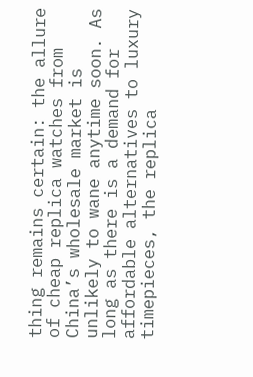thing remains certain: the allure of cheap replica watches from China’s wholesale market is unlikely to wane anytime soon. As long as there is a demand for affordable alternatives to luxury timepieces, the replica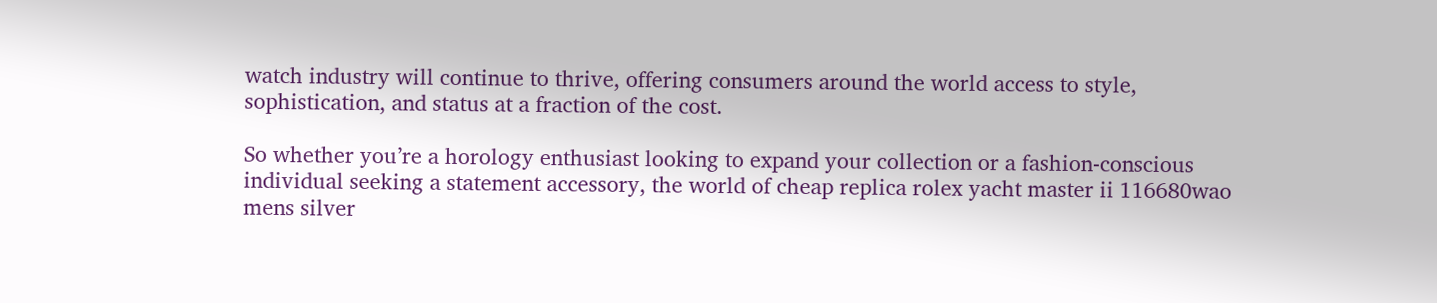watch industry will continue to thrive, offering consumers around the world access to style, sophistication, and status at a fraction of the cost.

So whether you’re a horology enthusiast looking to expand your collection or a fashion-conscious individual seeking a statement accessory, the world of cheap replica rolex yacht master ii 116680wao mens silver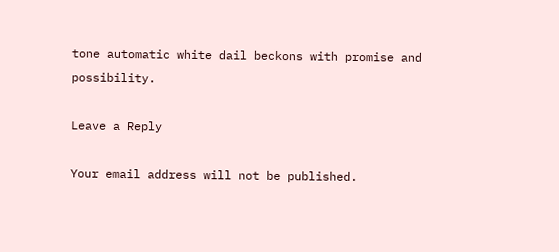tone automatic white dail beckons with promise and possibility.

Leave a Reply

Your email address will not be published.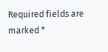Required fields are marked *